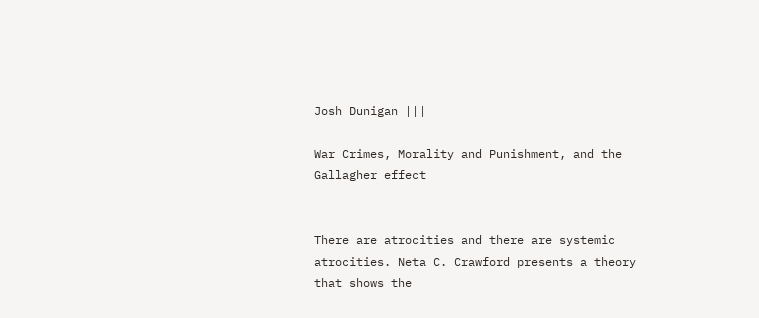Josh Dunigan |||

War Crimes, Morality and Punishment, and the Gallagher effect


There are atrocities and there are systemic atrocities. Neta C. Crawford presents a theory that shows the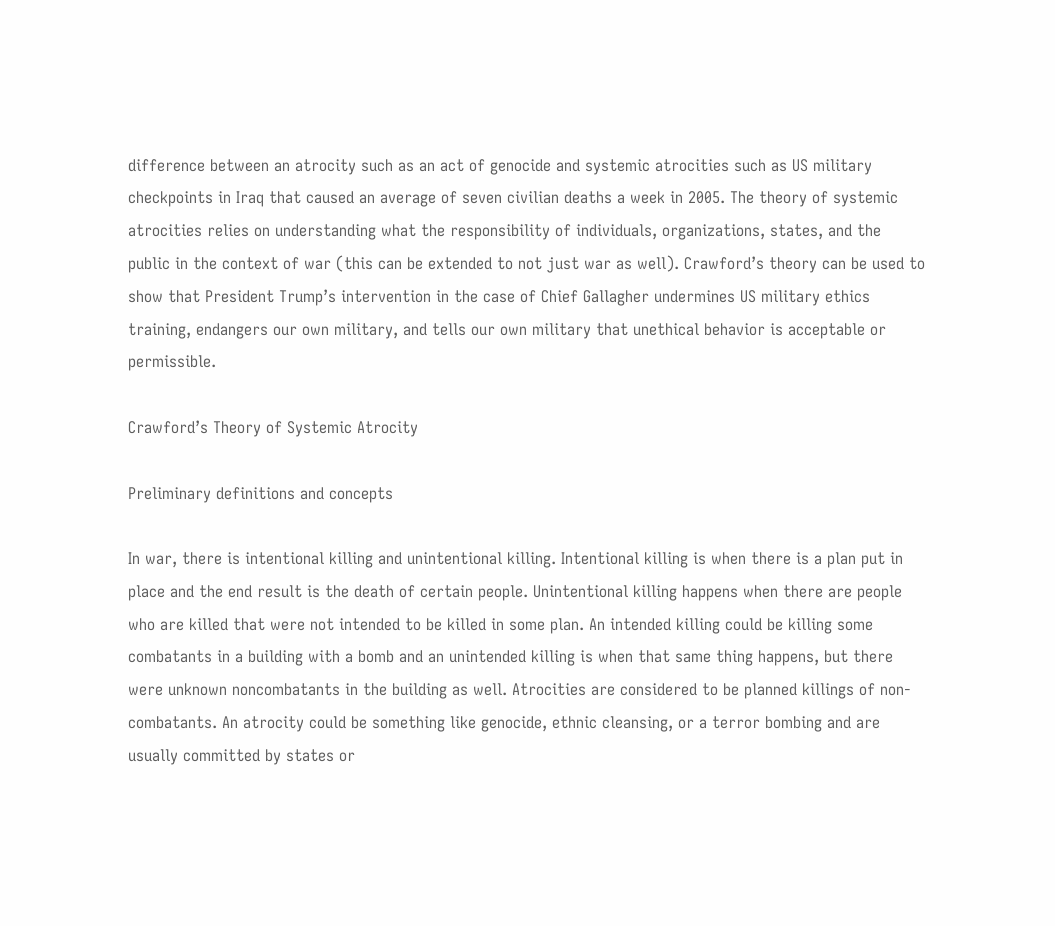difference between an atrocity such as an act of genocide and systemic atrocities such as US military checkpoints in Iraq that caused an average of seven civilian deaths a week in 2005. The theory of systemic atrocities relies on understanding what the responsibility of individuals, organizations, states, and the public in the context of war (this can be extended to not just war as well). Crawford’s theory can be used to show that President Trump’s intervention in the case of Chief Gallagher undermines US military ethics training, endangers our own military, and tells our own military that unethical behavior is acceptable or permissible.

Crawford’s Theory of Systemic Atrocity

Preliminary definitions and concepts

In war, there is intentional killing and unintentional killing. Intentional killing is when there is a plan put in place and the end result is the death of certain people. Unintentional killing happens when there are people who are killed that were not intended to be killed in some plan. An intended killing could be killing some combatants in a building with a bomb and an unintended killing is when that same thing happens, but there were unknown noncombatants in the building as well. Atrocities are considered to be planned killings of non-combatants. An atrocity could be something like genocide, ethnic cleansing, or a terror bombing and are usually committed by states or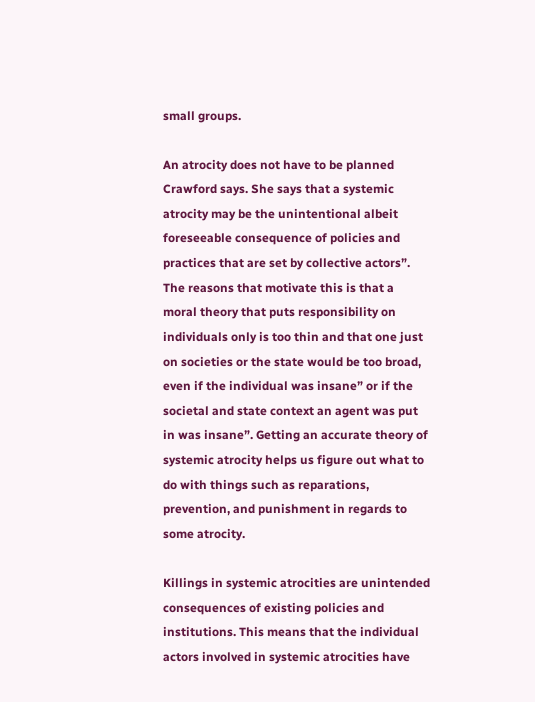small groups.

An atrocity does not have to be planned Crawford says. She says that a systemic atrocity may be the unintentional albeit foreseeable consequence of policies and practices that are set by collective actors”. The reasons that motivate this is that a moral theory that puts responsibility on individuals only is too thin and that one just on societies or the state would be too broad, even if the individual was insane” or if the societal and state context an agent was put in was insane”. Getting an accurate theory of systemic atrocity helps us figure out what to do with things such as reparations, prevention, and punishment in regards to some atrocity.

Killings in systemic atrocities are unintended consequences of existing policies and institutions. This means that the individual actors involved in systemic atrocities have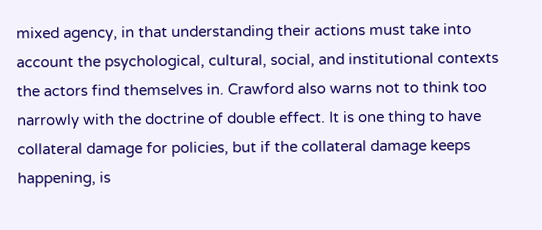mixed agency, in that understanding their actions must take into account the psychological, cultural, social, and institutional contexts the actors find themselves in. Crawford also warns not to think too narrowly with the doctrine of double effect. It is one thing to have collateral damage for policies, but if the collateral damage keeps happening, is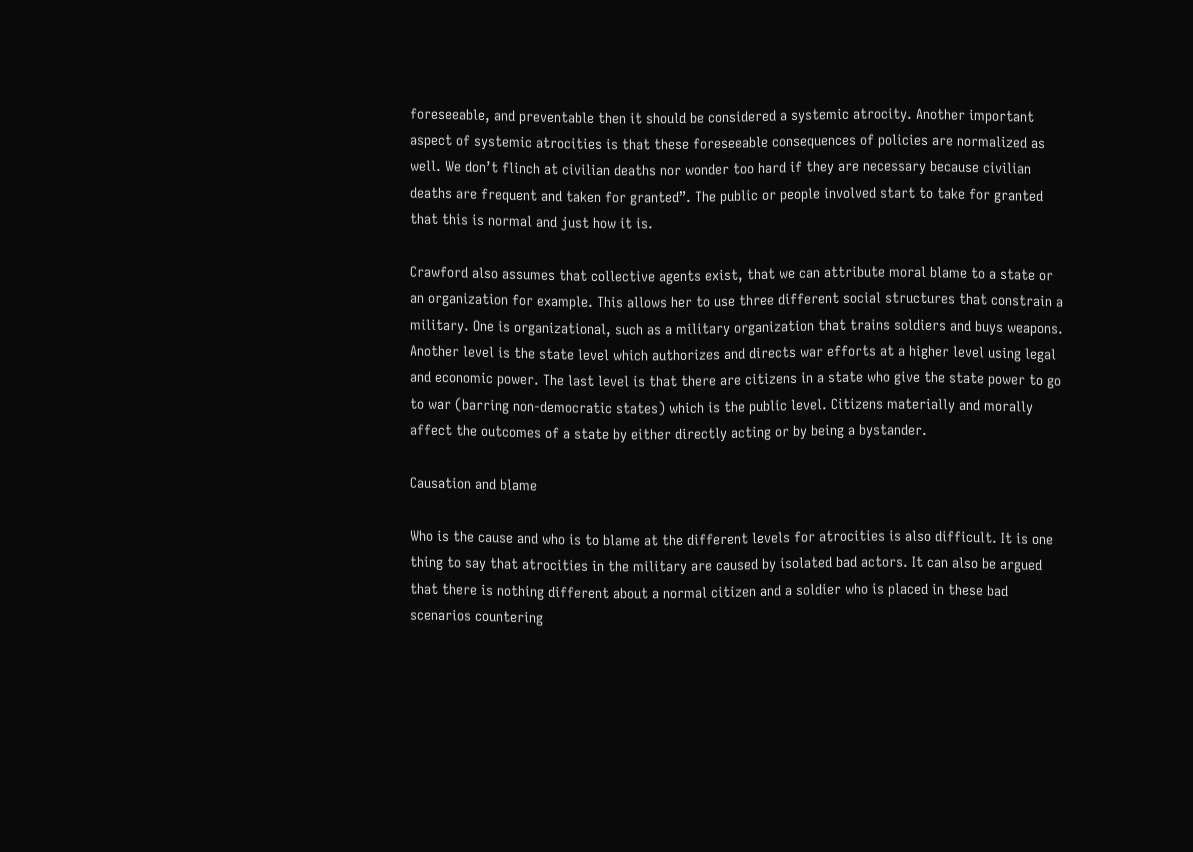foreseeable, and preventable then it should be considered a systemic atrocity. Another important aspect of systemic atrocities is that these foreseeable consequences of policies are normalized as well. We don’t flinch at civilian deaths nor wonder too hard if they are necessary because civilian deaths are frequent and taken for granted”. The public or people involved start to take for granted that this is normal and just how it is.

Crawford also assumes that collective agents exist, that we can attribute moral blame to a state or an organization for example. This allows her to use three different social structures that constrain a military. One is organizational, such as a military organization that trains soldiers and buys weapons. Another level is the state level which authorizes and directs war efforts at a higher level using legal and economic power. The last level is that there are citizens in a state who give the state power to go to war (barring non-democratic states) which is the public level. Citizens materially and morally affect the outcomes of a state by either directly acting or by being a bystander.

Causation and blame

Who is the cause and who is to blame at the different levels for atrocities is also difficult. It is one thing to say that atrocities in the military are caused by isolated bad actors. It can also be argued that there is nothing different about a normal citizen and a soldier who is placed in these bad scenarios countering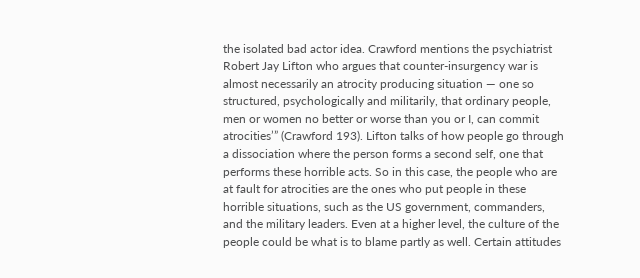the isolated bad actor idea. Crawford mentions the psychiatrist Robert Jay Lifton who argues that counter-insurgency war is almost necessarily an atrocity producing situation — one so structured, psychologically and militarily, that ordinary people, men or women no better or worse than you or I, can commit atrocities’” (Crawford 193). Lifton talks of how people go through a dissociation where the person forms a second self, one that performs these horrible acts. So in this case, the people who are at fault for atrocities are the ones who put people in these horrible situations, such as the US government, commanders, and the military leaders. Even at a higher level, the culture of the people could be what is to blame partly as well. Certain attitudes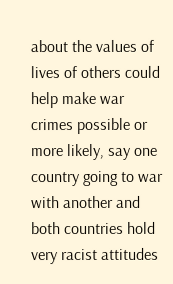about the values of lives of others could help make war crimes possible or more likely, say one country going to war with another and both countries hold very racist attitudes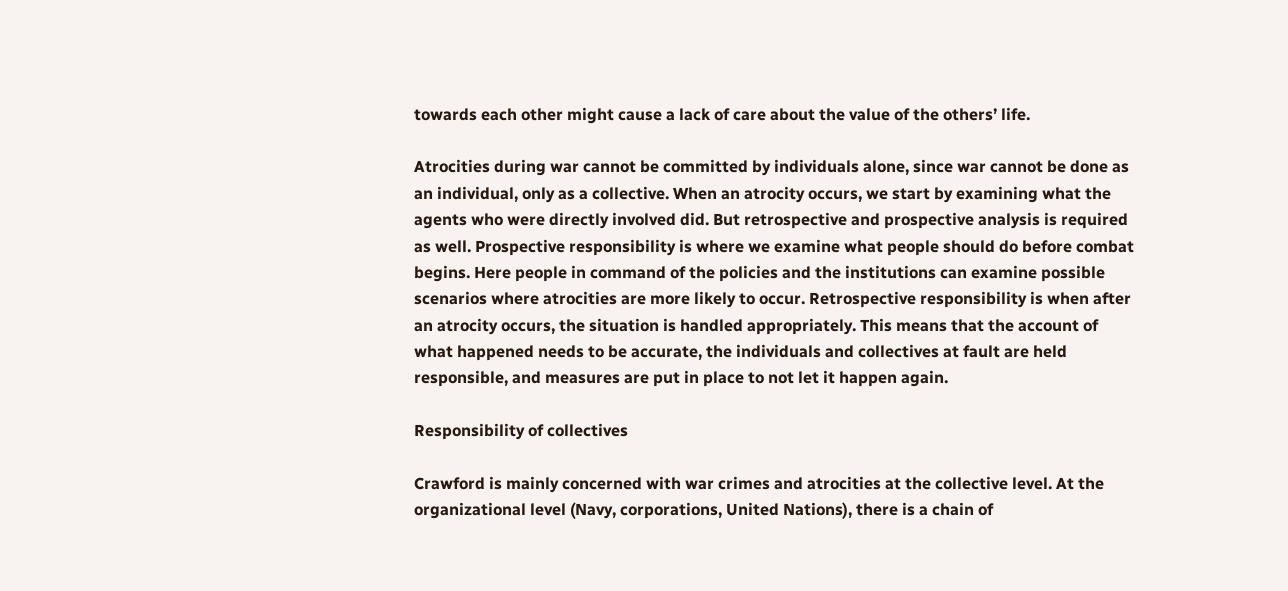towards each other might cause a lack of care about the value of the others’ life.

Atrocities during war cannot be committed by individuals alone, since war cannot be done as an individual, only as a collective. When an atrocity occurs, we start by examining what the agents who were directly involved did. But retrospective and prospective analysis is required as well. Prospective responsibility is where we examine what people should do before combat begins. Here people in command of the policies and the institutions can examine possible scenarios where atrocities are more likely to occur. Retrospective responsibility is when after an atrocity occurs, the situation is handled appropriately. This means that the account of what happened needs to be accurate, the individuals and collectives at fault are held responsible, and measures are put in place to not let it happen again.

Responsibility of collectives

Crawford is mainly concerned with war crimes and atrocities at the collective level. At the organizational level (Navy, corporations, United Nations), there is a chain of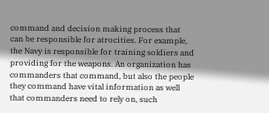command and decision making process that can be responsible for atrocities. For example, the Navy is responsible for training soldiers and providing for the weapons. An organization has commanders that command, but also the people they command have vital information as well that commanders need to rely on, such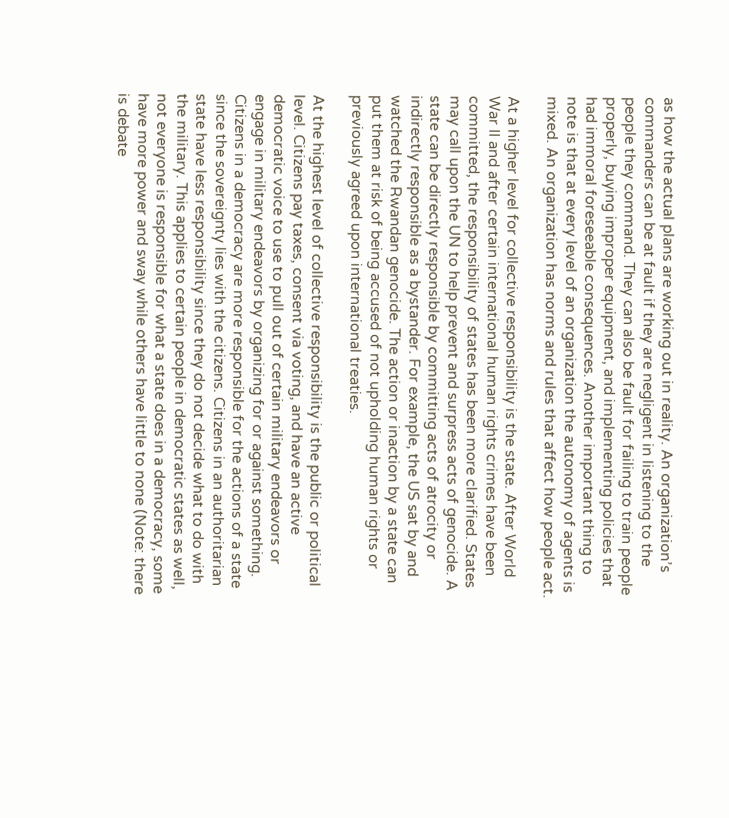as how the actual plans are working out in reality. An organization’s commanders can be at fault if they are negligent in listening to the people they command. They can also be fault for failing to train people properly, buying improper equipment, and implementing policies that had immoral foreseeable consequences. Another important thing to note is that at every level of an organization the autonomy of agents is mixed. An organization has norms and rules that affect how people act.

At a higher level for collective responsibility is the state. After World War II and after certain international human rights crimes have been committed, the responsibility of states has been more clarified. States may call upon the UN to help prevent and surpress acts of genocide. A state can be directly responsible by committing acts of atrocity or indirectly responsible as a bystander. For example, the US sat by and watched the Rwandan genocide. The action or inaction by a state can put them at risk of being accused of not upholding human rights or previously agreed upon international treaties.

At the highest level of collective responsibility is the public or political level. Citizens pay taxes, consent via voting, and have an active democratic voice to use to pull out of certain military endeavors or engage in military endeavors by organizing for or against something. Citizens in a democracy are more responsible for the actions of a state since the sovereignty lies with the citizens. Citizens in an authoritarian state have less responsibility since they do not decide what to do with the military. This applies to certain people in democratic states as well, not everyone is responsible for what a state does in a democracy, some have more power and sway while others have little to none (Note: there is debate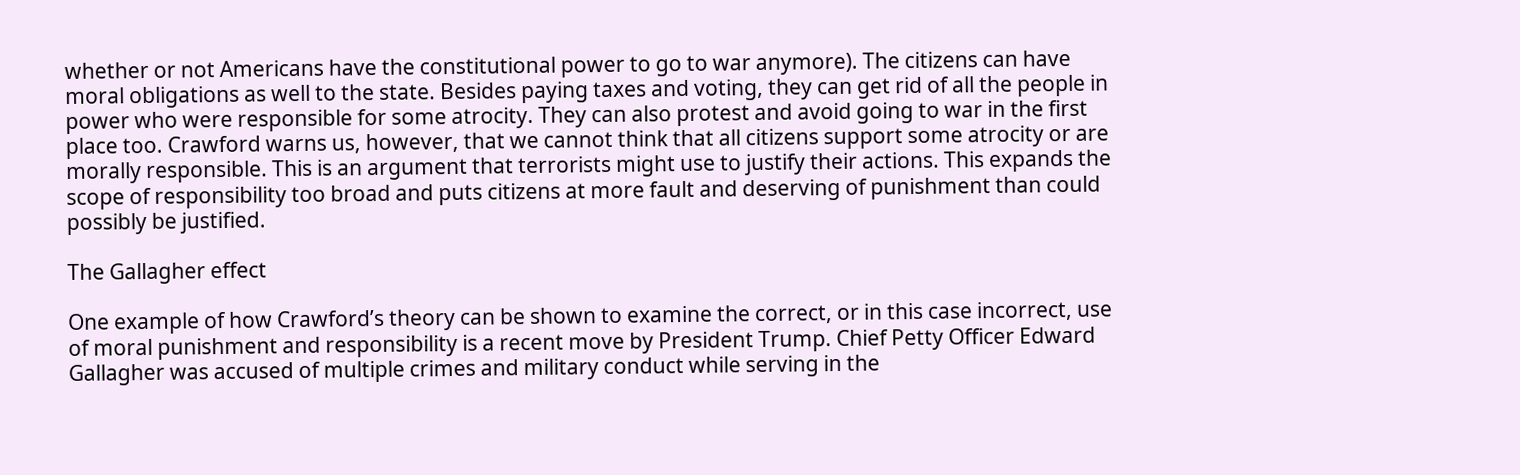whether or not Americans have the constitutional power to go to war anymore). The citizens can have moral obligations as well to the state. Besides paying taxes and voting, they can get rid of all the people in power who were responsible for some atrocity. They can also protest and avoid going to war in the first place too. Crawford warns us, however, that we cannot think that all citizens support some atrocity or are morally responsible. This is an argument that terrorists might use to justify their actions. This expands the scope of responsibility too broad and puts citizens at more fault and deserving of punishment than could possibly be justified.

The Gallagher effect

One example of how Crawford’s theory can be shown to examine the correct, or in this case incorrect, use of moral punishment and responsibility is a recent move by President Trump. Chief Petty Officer Edward Gallagher was accused of multiple crimes and military conduct while serving in the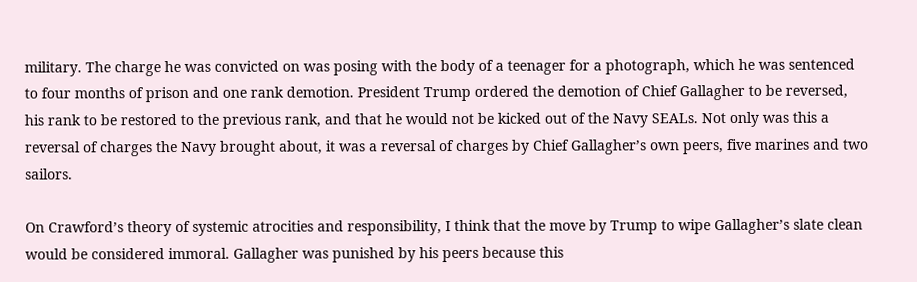military. The charge he was convicted on was posing with the body of a teenager for a photograph, which he was sentenced to four months of prison and one rank demotion. President Trump ordered the demotion of Chief Gallagher to be reversed, his rank to be restored to the previous rank, and that he would not be kicked out of the Navy SEALs. Not only was this a reversal of charges the Navy brought about, it was a reversal of charges by Chief Gallagher’s own peers, five marines and two sailors.

On Crawford’s theory of systemic atrocities and responsibility, I think that the move by Trump to wipe Gallagher’s slate clean would be considered immoral. Gallagher was punished by his peers because this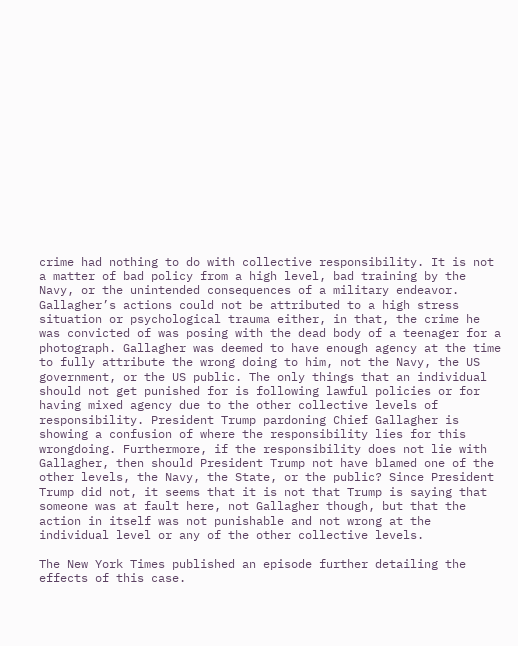crime had nothing to do with collective responsibility. It is not a matter of bad policy from a high level, bad training by the Navy, or the unintended consequences of a military endeavor. Gallagher’s actions could not be attributed to a high stress situation or psychological trauma either, in that, the crime he was convicted of was posing with the dead body of a teenager for a photograph. Gallagher was deemed to have enough agency at the time to fully attribute the wrong doing to him, not the Navy, the US government, or the US public. The only things that an individual should not get punished for is following lawful policies or for having mixed agency due to the other collective levels of responsibility. President Trump pardoning Chief Gallagher is showing a confusion of where the responsibility lies for this wrongdoing. Furthermore, if the responsibility does not lie with Gallagher, then should President Trump not have blamed one of the other levels, the Navy, the State, or the public? Since President Trump did not, it seems that it is not that Trump is saying that someone was at fault here, not Gallagher though, but that the action in itself was not punishable and not wrong at the individual level or any of the other collective levels.

The New York Times published an episode further detailing the effects of this case.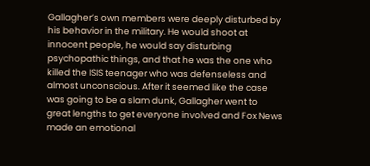Gallagher’s own members were deeply disturbed by his behavior in the military. He would shoot at innocent people, he would say disturbing psychopathic things, and that he was the one who killed the ISIS teenager who was defenseless and almost unconscious. After it seemed like the case was going to be a slam dunk, Gallagher went to great lengths to get everyone involved and Fox News made an emotional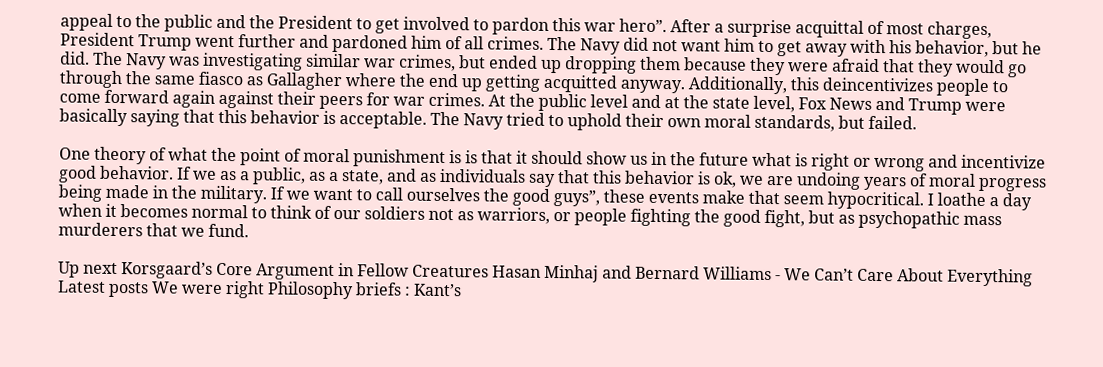appeal to the public and the President to get involved to pardon this war hero”. After a surprise acquittal of most charges, President Trump went further and pardoned him of all crimes. The Navy did not want him to get away with his behavior, but he did. The Navy was investigating similar war crimes, but ended up dropping them because they were afraid that they would go through the same fiasco as Gallagher where the end up getting acquitted anyway. Additionally, this deincentivizes people to come forward again against their peers for war crimes. At the public level and at the state level, Fox News and Trump were basically saying that this behavior is acceptable. The Navy tried to uphold their own moral standards, but failed.

One theory of what the point of moral punishment is is that it should show us in the future what is right or wrong and incentivize good behavior. If we as a public, as a state, and as individuals say that this behavior is ok, we are undoing years of moral progress being made in the military. If we want to call ourselves the good guys”, these events make that seem hypocritical. I loathe a day when it becomes normal to think of our soldiers not as warriors, or people fighting the good fight, but as psychopathic mass murderers that we fund.

Up next Korsgaard’s Core Argument in Fellow Creatures Hasan Minhaj and Bernard Williams - We Can’t Care About Everything
Latest posts We were right Philosophy briefs : Kant’s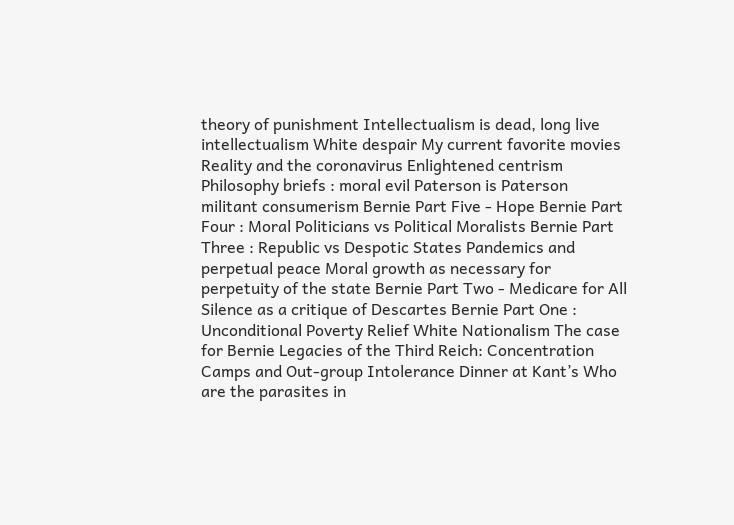theory of punishment Intellectualism is dead, long live intellectualism White despair My current favorite movies Reality and the coronavirus Enlightened centrism Philosophy briefs : moral evil Paterson is Paterson militant consumerism Bernie Part Five - Hope Bernie Part Four : Moral Politicians vs Political Moralists Bernie Part Three : Republic vs Despotic States Pandemics and perpetual peace Moral growth as necessary for perpetuity of the state Bernie Part Two - Medicare for All Silence as a critique of Descartes Bernie Part One : Unconditional Poverty Relief White Nationalism The case for Bernie Legacies of the Third Reich: Concentration Camps and Out-group Intolerance Dinner at Kant’s Who are the parasites in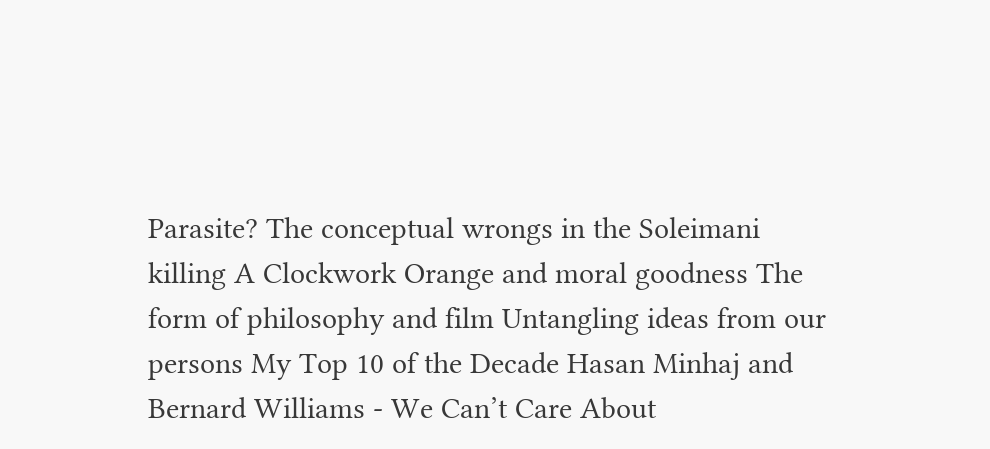Parasite? The conceptual wrongs in the Soleimani killing A Clockwork Orange and moral goodness The form of philosophy and film Untangling ideas from our persons My Top 10 of the Decade Hasan Minhaj and Bernard Williams - We Can’t Care About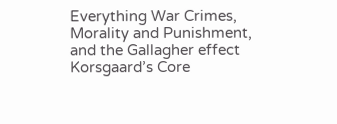Everything War Crimes, Morality and Punishment, and the Gallagher effect Korsgaard’s Core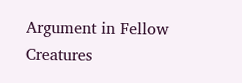Argument in Fellow Creatures